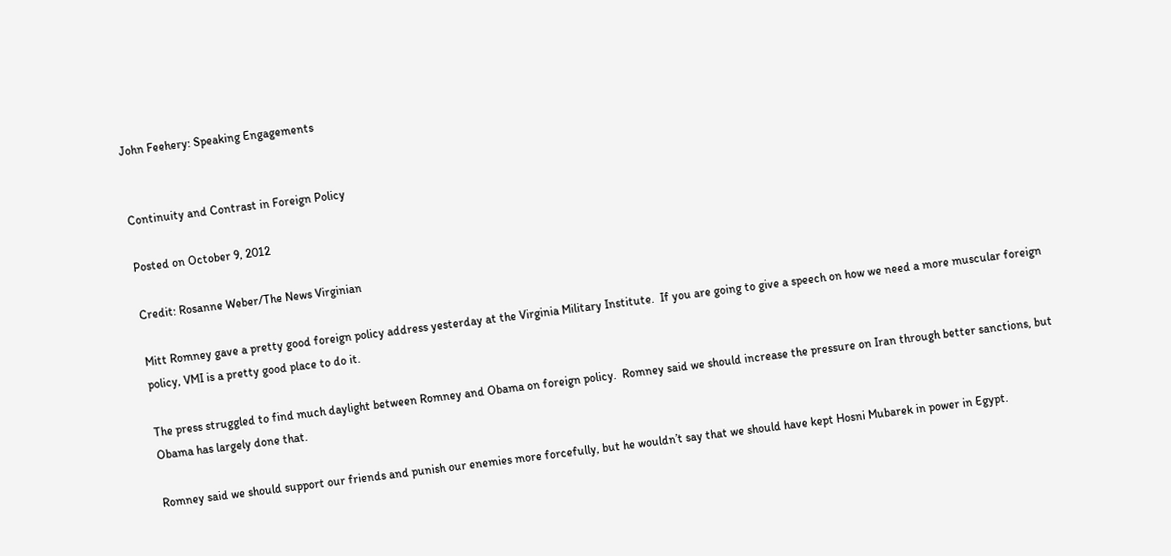John Feehery: Speaking Engagements


Continuity and Contrast in Foreign Policy

Posted on October 9, 2012

Credit: Rosanne Weber/The News Virginian

Mitt Romney gave a pretty good foreign policy address yesterday at the Virginia Military Institute.  If you are going to give a speech on how we need a more muscular foreign policy, VMI is a pretty good place to do it.

The press struggled to find much daylight between Romney and Obama on foreign policy.  Romney said we should increase the pressure on Iran through better sanctions, but Obama has largely done that.

Romney said we should support our friends and punish our enemies more forcefully, but he wouldn’t say that we should have kept Hosni Mubarek in power in Egypt.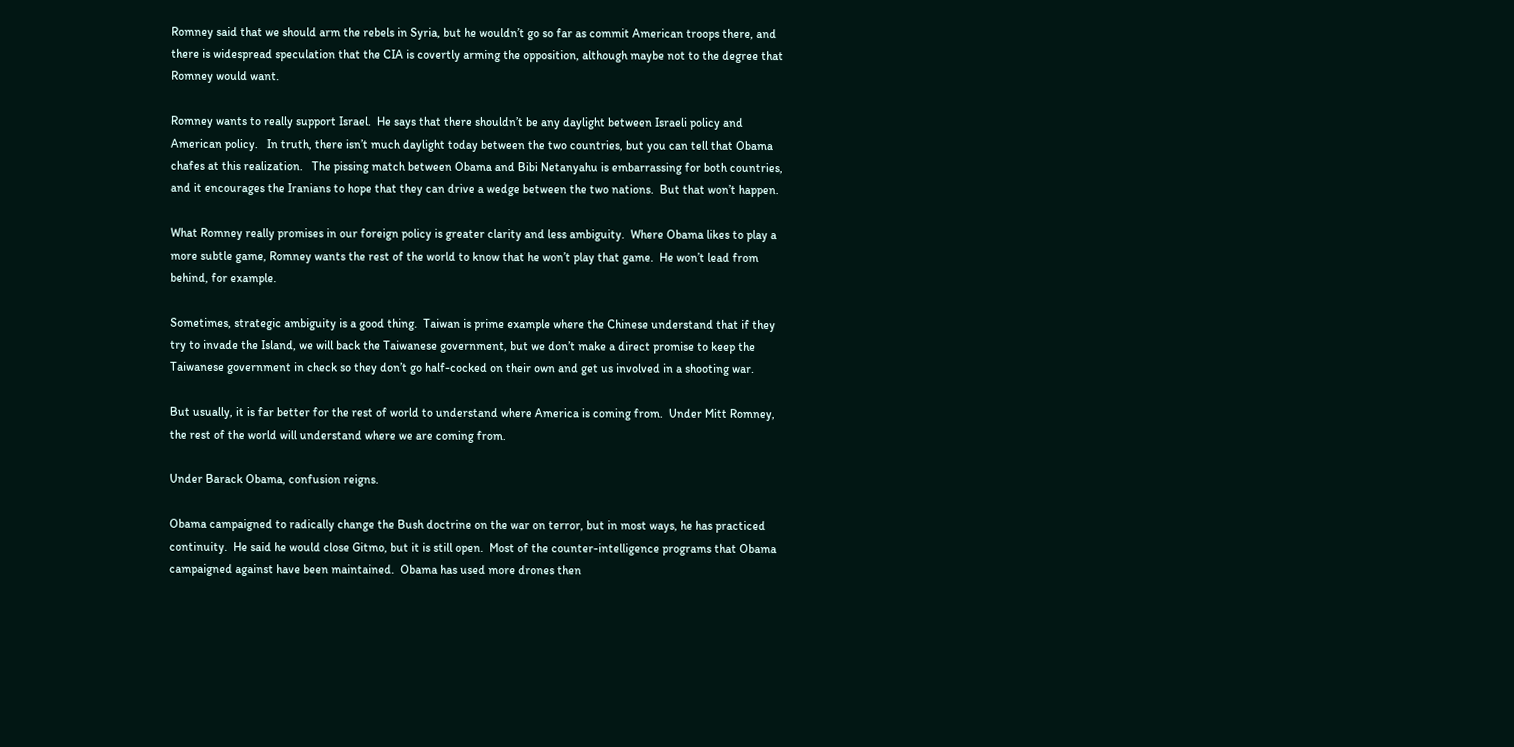Romney said that we should arm the rebels in Syria, but he wouldn’t go so far as commit American troops there, and there is widespread speculation that the CIA is covertly arming the opposition, although maybe not to the degree that Romney would want.

Romney wants to really support Israel.  He says that there shouldn’t be any daylight between Israeli policy and American policy.   In truth, there isn’t much daylight today between the two countries, but you can tell that Obama chafes at this realization.   The pissing match between Obama and Bibi Netanyahu is embarrassing for both countries, and it encourages the Iranians to hope that they can drive a wedge between the two nations.  But that won’t happen.

What Romney really promises in our foreign policy is greater clarity and less ambiguity.  Where Obama likes to play a more subtle game, Romney wants the rest of the world to know that he won’t play that game.  He won’t lead from behind, for example.

Sometimes, strategic ambiguity is a good thing.  Taiwan is prime example where the Chinese understand that if they try to invade the Island, we will back the Taiwanese government, but we don’t make a direct promise to keep the Taiwanese government in check so they don’t go half-cocked on their own and get us involved in a shooting war.

But usually, it is far better for the rest of world to understand where America is coming from.  Under Mitt Romney, the rest of the world will understand where we are coming from.

Under Barack Obama, confusion reigns.

Obama campaigned to radically change the Bush doctrine on the war on terror, but in most ways, he has practiced continuity.  He said he would close Gitmo, but it is still open.  Most of the counter-intelligence programs that Obama campaigned against have been maintained.  Obama has used more drones then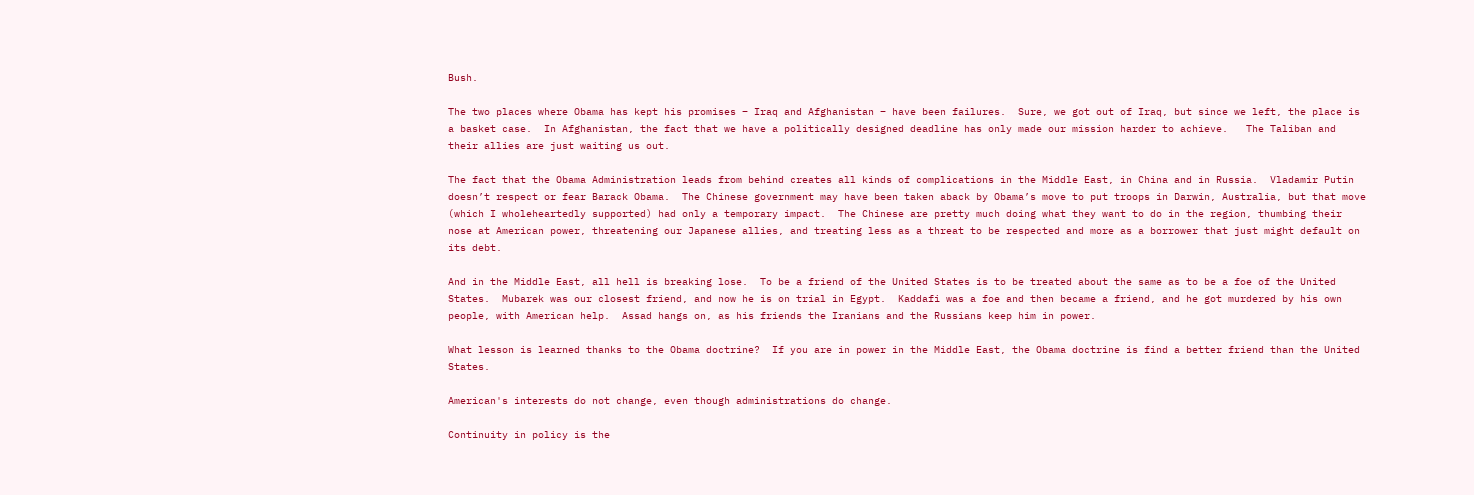Bush.

The two places where Obama has kept his promises – Iraq and Afghanistan – have been failures.  Sure, we got out of Iraq, but since we left, the place is a basket case.  In Afghanistan, the fact that we have a politically designed deadline has only made our mission harder to achieve.   The Taliban and their allies are just waiting us out.

The fact that the Obama Administration leads from behind creates all kinds of complications in the Middle East, in China and in Russia.  Vladamir Putin doesn’t respect or fear Barack Obama.  The Chinese government may have been taken aback by Obama’s move to put troops in Darwin, Australia, but that move (which I wholeheartedly supported) had only a temporary impact.  The Chinese are pretty much doing what they want to do in the region, thumbing their nose at American power, threatening our Japanese allies, and treating less as a threat to be respected and more as a borrower that just might default on its debt.

And in the Middle East, all hell is breaking lose.  To be a friend of the United States is to be treated about the same as to be a foe of the United States.  Mubarek was our closest friend, and now he is on trial in Egypt.  Kaddafi was a foe and then became a friend, and he got murdered by his own people, with American help.  Assad hangs on, as his friends the Iranians and the Russians keep him in power.

What lesson is learned thanks to the Obama doctrine?  If you are in power in the Middle East, the Obama doctrine is find a better friend than the United States.

American's interests do not change, even though administrations do change.

Continuity in policy is the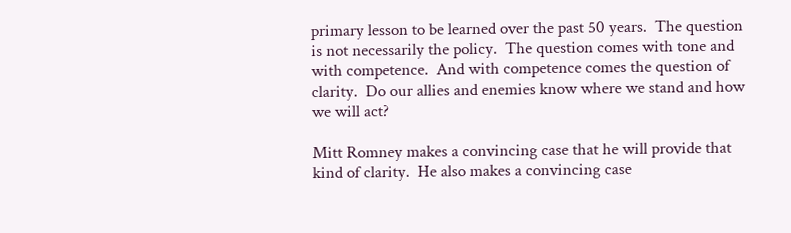primary lesson to be learned over the past 50 years.  The question is not necessarily the policy.  The question comes with tone and with competence.  And with competence comes the question of clarity.  Do our allies and enemies know where we stand and how we will act?

Mitt Romney makes a convincing case that he will provide that kind of clarity.  He also makes a convincing case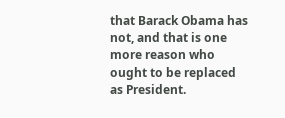that Barack Obama has not, and that is one more reason who ought to be replaced as President.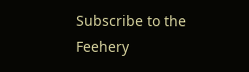Subscribe to the Feehery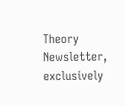Theory Newsletter, exclusively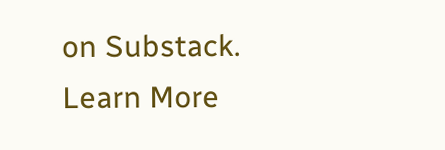on Substack.
Learn More